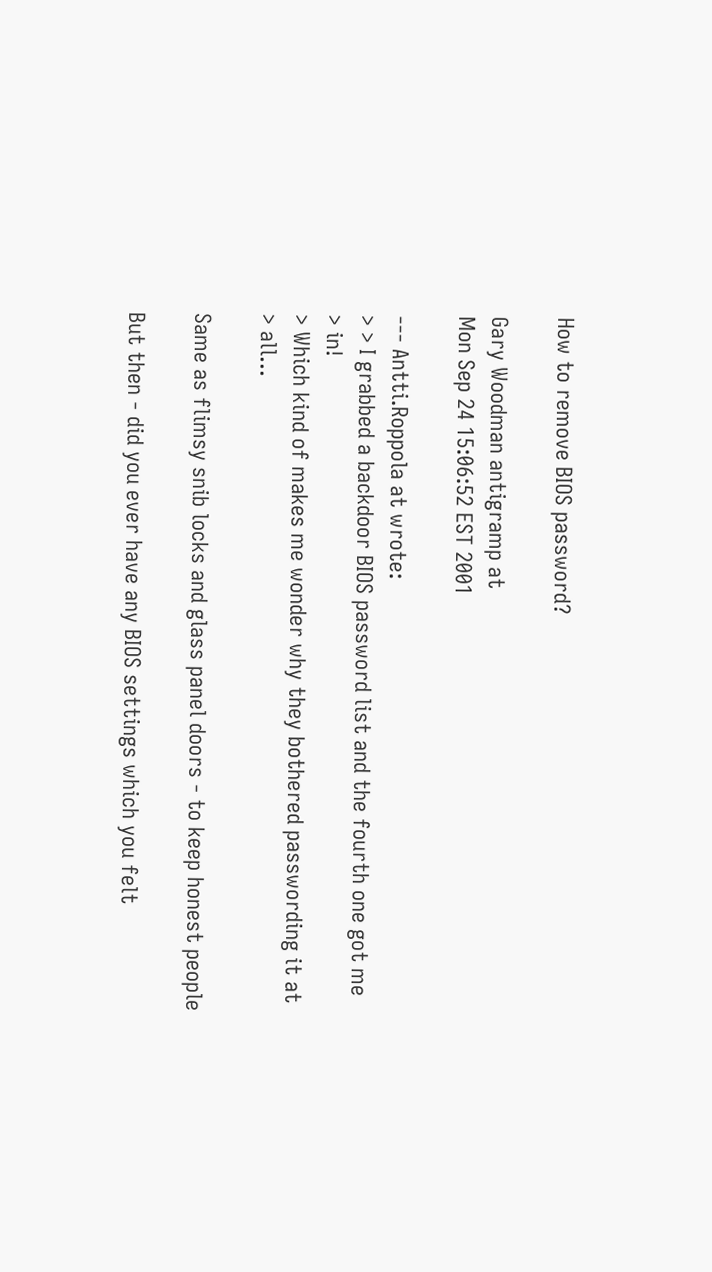How to remove BIOS password?

Gary Woodman antigramp at
Mon Sep 24 15:06:52 EST 2001

--- Antti.Roppola at wrote:
> > I grabbed a backdoor BIOS password list and the fourth one got me
> in!
> Which kind of makes me wonder why they bothered passwording it at
> all...

Same as flimsy snib locks and glass panel doors - to keep honest people

But then - did you ever have any BIOS settings which you felt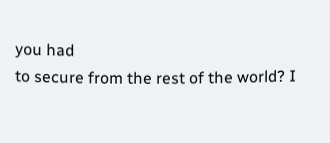you had
to secure from the rest of the world? I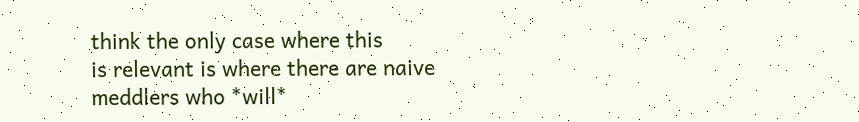think the only case where this
is relevant is where there are naive meddlers who *will*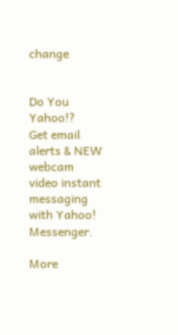change


Do You Yahoo!?
Get email alerts & NEW webcam video instant messaging with Yahoo! Messenger.

More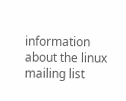information about the linux mailing list